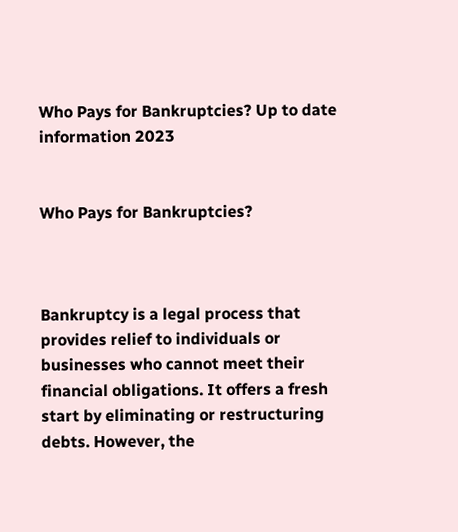Who Pays for Bankruptcies? Up to date information 2023


Who Pays for Bankruptcies?



Bankruptcy is a legal process that provides relief to individuals or businesses who cannot meet their financial obligations. It offers a fresh start by eliminating or restructuring debts. However, the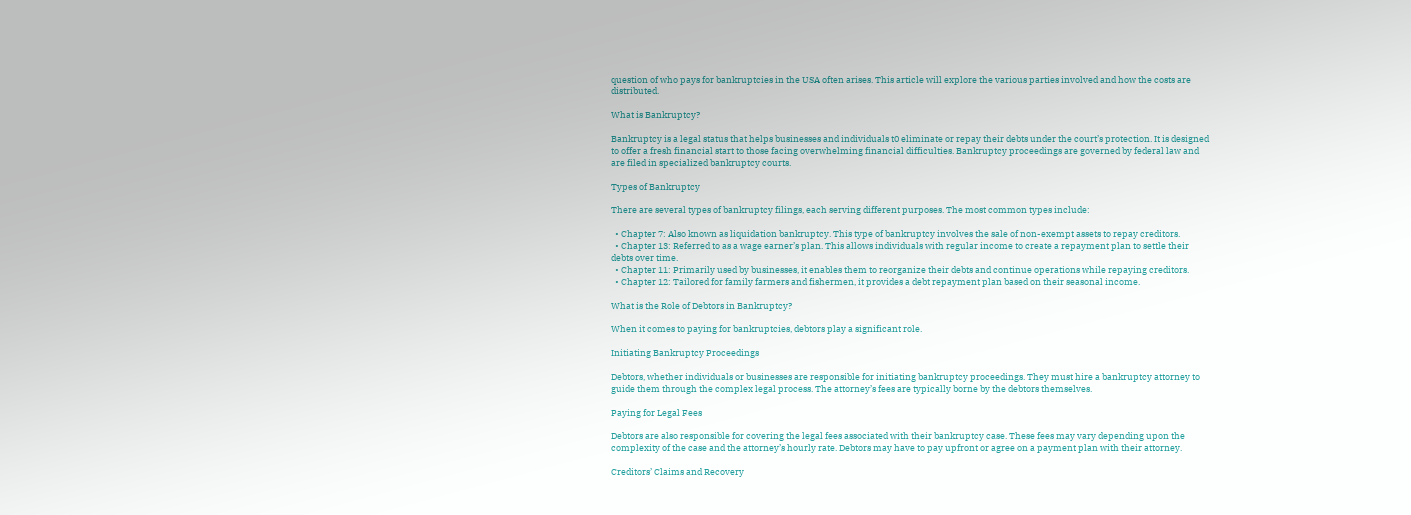question of who pays for bankruptcies in the USA often arises. This article will explore the various parties involved and how the costs are distributed.

What is Bankruptcy?

Bankruptcy is a legal status that helps businesses and individuals t0 eliminate or repay their debts under the court’s protection. It is designed to offer a fresh financial start to those facing overwhelming financial difficulties. Bankruptcy proceedings are governed by federal law and are filed in specialized bankruptcy courts.

Types of Bankruptcy

There are several types of bankruptcy filings, each serving different purposes. The most common types include:

  • Chapter 7: Also known as liquidation bankruptcy. This type of bankruptcy involves the sale of non-exempt assets to repay creditors.
  • Chapter 13: Referred to as a wage earner’s plan. This allows individuals with regular income to create a repayment plan to settle their debts over time.
  • Chapter 11: Primarily used by businesses, it enables them to reorganize their debts and continue operations while repaying creditors.
  • Chapter 12: Tailored for family farmers and fishermen, it provides a debt repayment plan based on their seasonal income.

What is the Role of Debtors in Bankruptcy?

When it comes to paying for bankruptcies, debtors play a significant role.

Initiating Bankruptcy Proceedings

Debtors, whether individuals or businesses are responsible for initiating bankruptcy proceedings. They must hire a bankruptcy attorney to guide them through the complex legal process. The attorney’s fees are typically borne by the debtors themselves.

Paying for Legal Fees

Debtors are also responsible for covering the legal fees associated with their bankruptcy case. These fees may vary depending upon the complexity of the case and the attorney’s hourly rate. Debtors may have to pay upfront or agree on a payment plan with their attorney.

Creditors’ Claims and Recovery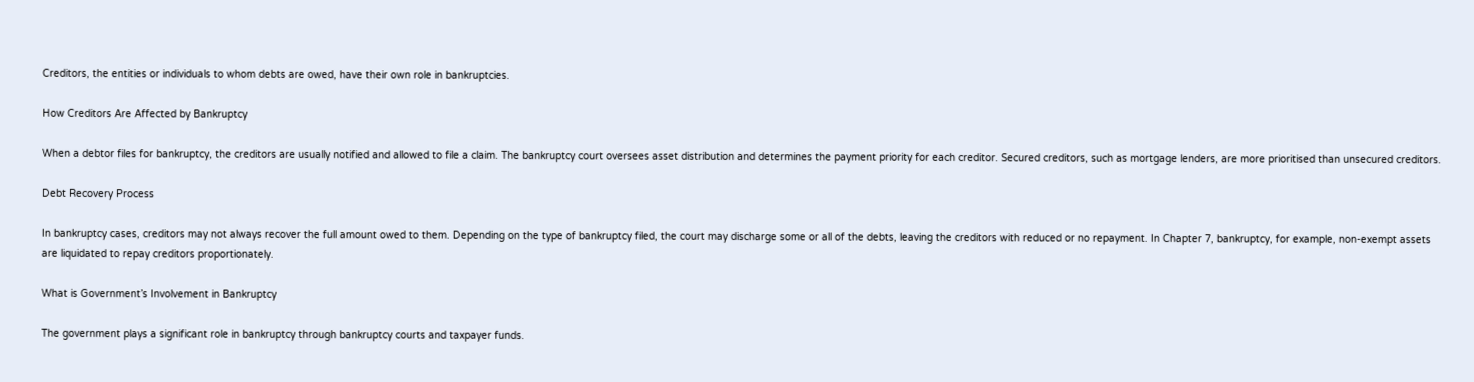Creditors, the entities or individuals to whom debts are owed, have their own role in bankruptcies.

How Creditors Are Affected by Bankruptcy

When a debtor files for bankruptcy, the creditors are usually notified and allowed to file a claim. The bankruptcy court oversees asset distribution and determines the payment priority for each creditor. Secured creditors, such as mortgage lenders, are more prioritised than unsecured creditors.

Debt Recovery Process

In bankruptcy cases, creditors may not always recover the full amount owed to them. Depending on the type of bankruptcy filed, the court may discharge some or all of the debts, leaving the creditors with reduced or no repayment. In Chapter 7, bankruptcy, for example, non-exempt assets are liquidated to repay creditors proportionately.

What is Government’s Involvement in Bankruptcy

The government plays a significant role in bankruptcy through bankruptcy courts and taxpayer funds.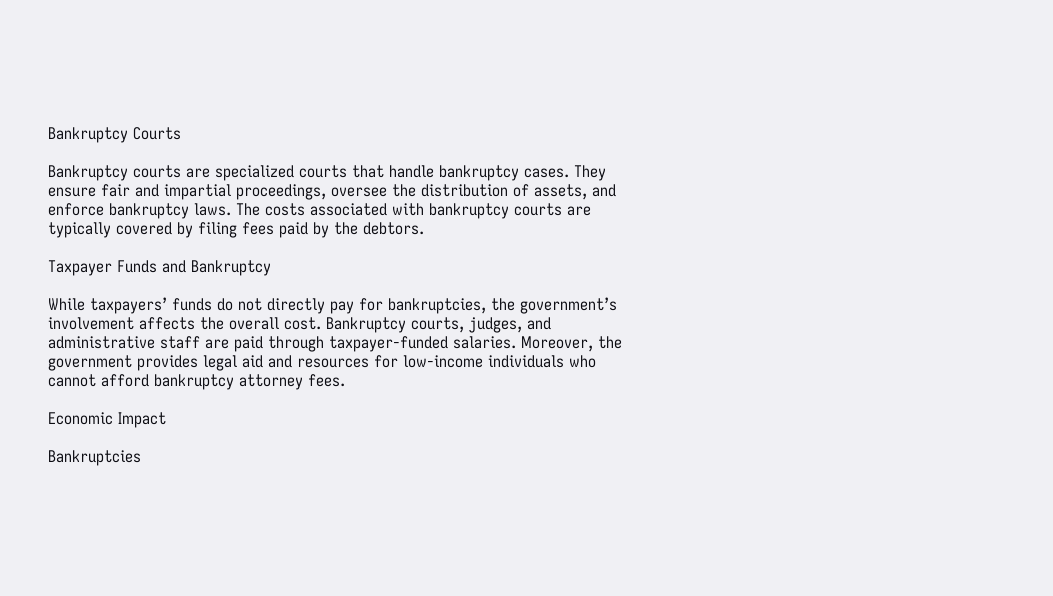Bankruptcy Courts

Bankruptcy courts are specialized courts that handle bankruptcy cases. They ensure fair and impartial proceedings, oversee the distribution of assets, and enforce bankruptcy laws. The costs associated with bankruptcy courts are typically covered by filing fees paid by the debtors.

Taxpayer Funds and Bankruptcy

While taxpayers’ funds do not directly pay for bankruptcies, the government’s involvement affects the overall cost. Bankruptcy courts, judges, and administrative staff are paid through taxpayer-funded salaries. Moreover, the government provides legal aid and resources for low-income individuals who cannot afford bankruptcy attorney fees.

Economic Impact

Bankruptcies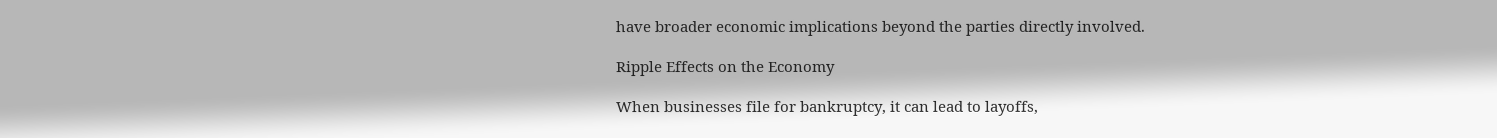have broader economic implications beyond the parties directly involved.

Ripple Effects on the Economy

When businesses file for bankruptcy, it can lead to layoffs,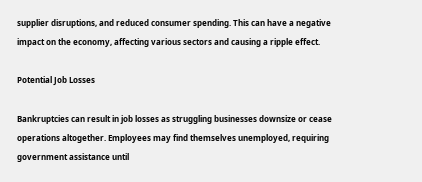supplier disruptions, and reduced consumer spending. This can have a negative impact on the economy, affecting various sectors and causing a ripple effect.

Potential Job Losses

Bankruptcies can result in job losses as struggling businesses downsize or cease operations altogether. Employees may find themselves unemployed, requiring government assistance until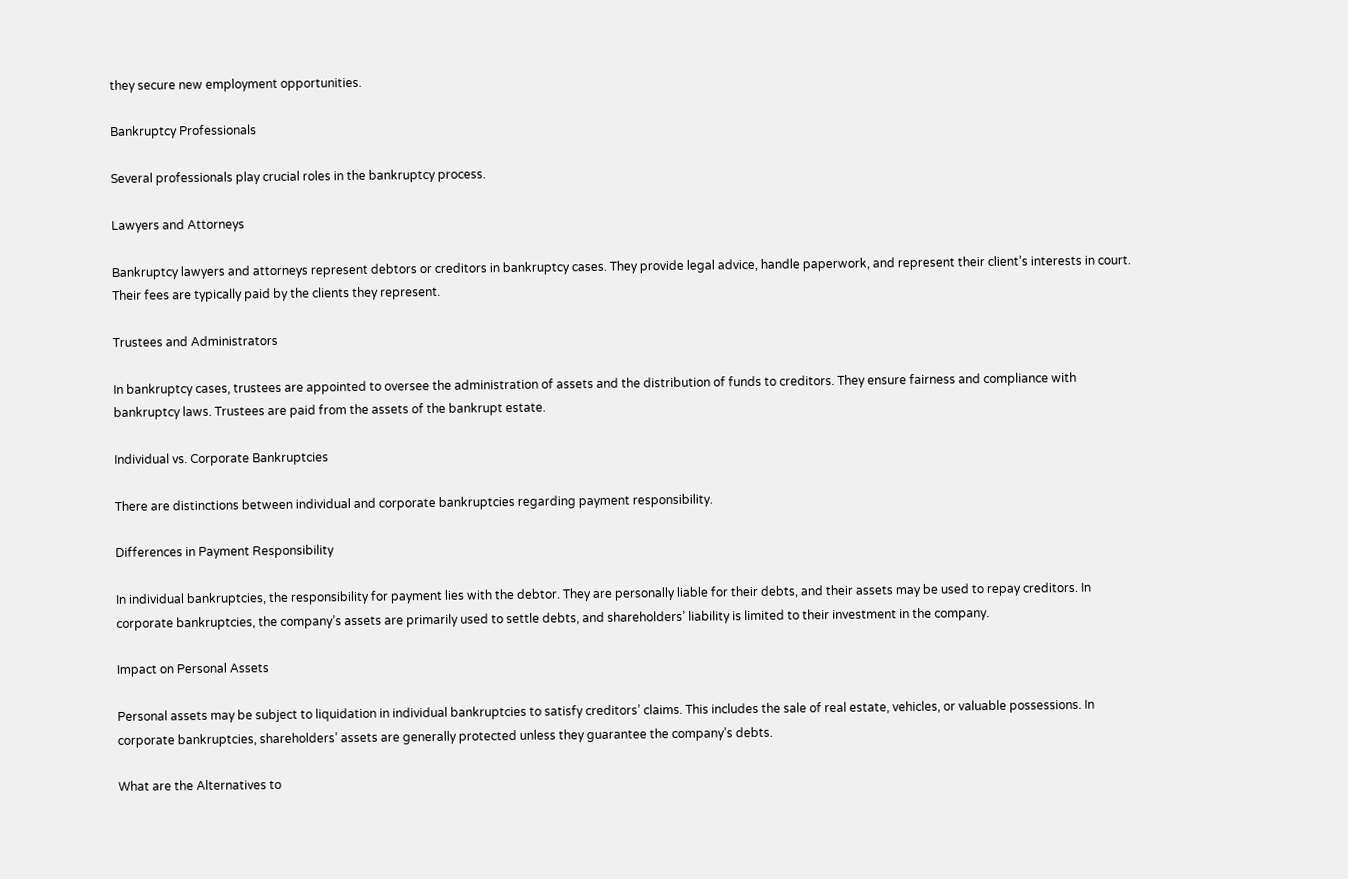they secure new employment opportunities.

Bankruptcy Professionals

Several professionals play crucial roles in the bankruptcy process.

Lawyers and Attorneys

Bankruptcy lawyers and attorneys represent debtors or creditors in bankruptcy cases. They provide legal advice, handle paperwork, and represent their client’s interests in court. Their fees are typically paid by the clients they represent.

Trustees and Administrators

In bankruptcy cases, trustees are appointed to oversee the administration of assets and the distribution of funds to creditors. They ensure fairness and compliance with bankruptcy laws. Trustees are paid from the assets of the bankrupt estate.

Individual vs. Corporate Bankruptcies

There are distinctions between individual and corporate bankruptcies regarding payment responsibility.

Differences in Payment Responsibility

In individual bankruptcies, the responsibility for payment lies with the debtor. They are personally liable for their debts, and their assets may be used to repay creditors. In corporate bankruptcies, the company’s assets are primarily used to settle debts, and shareholders’ liability is limited to their investment in the company.

Impact on Personal Assets

Personal assets may be subject to liquidation in individual bankruptcies to satisfy creditors’ claims. This includes the sale of real estate, vehicles, or valuable possessions. In corporate bankruptcies, shareholders’ assets are generally protected unless they guarantee the company’s debts.

What are the Alternatives to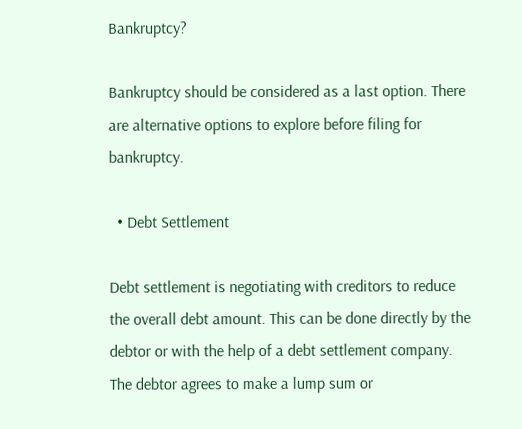Bankruptcy?

Bankruptcy should be considered as a last option. There are alternative options to explore before filing for bankruptcy.

  • Debt Settlement

Debt settlement is negotiating with creditors to reduce the overall debt amount. This can be done directly by the debtor or with the help of a debt settlement company. The debtor agrees to make a lump sum or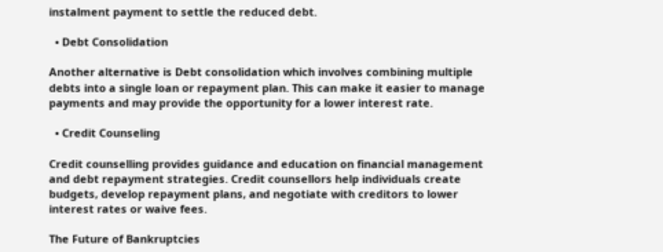instalment payment to settle the reduced debt.

  • Debt Consolidation

Another alternative is Debt consolidation which involves combining multiple debts into a single loan or repayment plan. This can make it easier to manage payments and may provide the opportunity for a lower interest rate.

  • Credit Counseling

Credit counselling provides guidance and education on financial management and debt repayment strategies. Credit counsellors help individuals create budgets, develop repayment plans, and negotiate with creditors to lower interest rates or waive fees.

The Future of Bankruptcies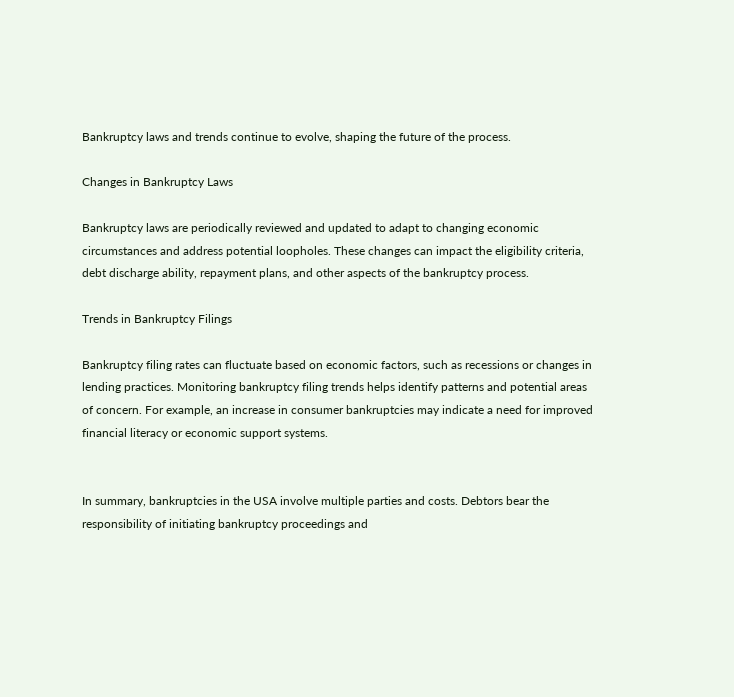Bankruptcy laws and trends continue to evolve, shaping the future of the process.

Changes in Bankruptcy Laws

Bankruptcy laws are periodically reviewed and updated to adapt to changing economic circumstances and address potential loopholes. These changes can impact the eligibility criteria, debt discharge ability, repayment plans, and other aspects of the bankruptcy process.

Trends in Bankruptcy Filings

Bankruptcy filing rates can fluctuate based on economic factors, such as recessions or changes in lending practices. Monitoring bankruptcy filing trends helps identify patterns and potential areas of concern. For example, an increase in consumer bankruptcies may indicate a need for improved financial literacy or economic support systems.


In summary, bankruptcies in the USA involve multiple parties and costs. Debtors bear the responsibility of initiating bankruptcy proceedings and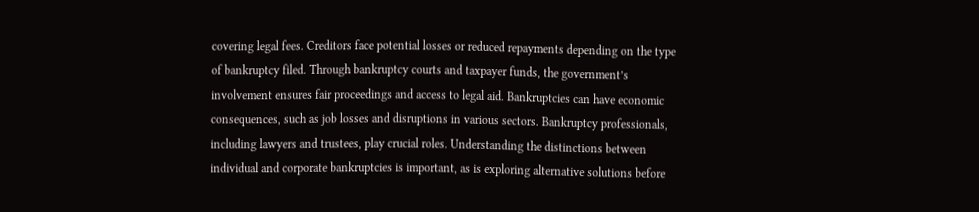covering legal fees. Creditors face potential losses or reduced repayments depending on the type of bankruptcy filed. Through bankruptcy courts and taxpayer funds, the government’s involvement ensures fair proceedings and access to legal aid. Bankruptcies can have economic consequences, such as job losses and disruptions in various sectors. Bankruptcy professionals, including lawyers and trustees, play crucial roles. Understanding the distinctions between individual and corporate bankruptcies is important, as is exploring alternative solutions before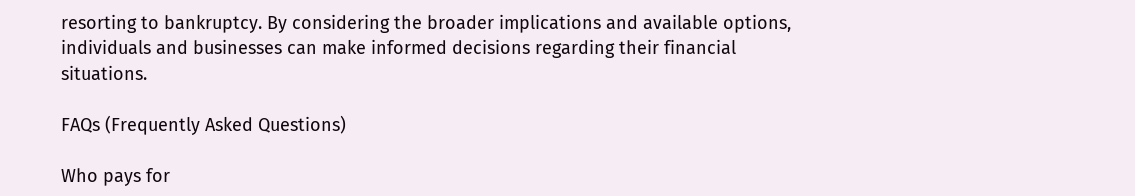resorting to bankruptcy. By considering the broader implications and available options, individuals and businesses can make informed decisions regarding their financial situations.

FAQs (Frequently Asked Questions)

Who pays for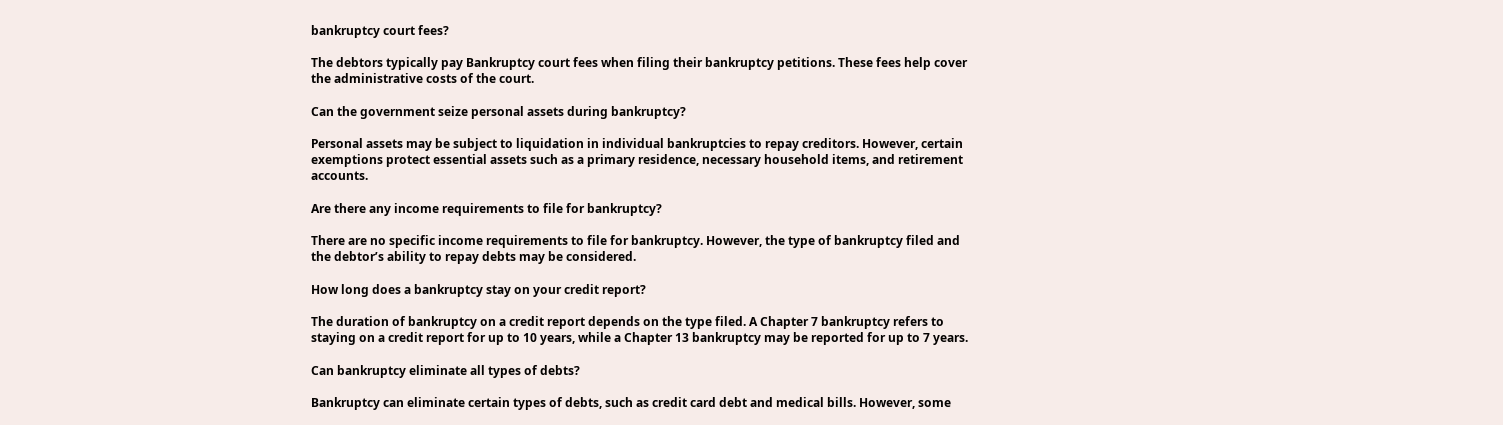bankruptcy court fees?

The debtors typically pay Bankruptcy court fees when filing their bankruptcy petitions. These fees help cover the administrative costs of the court.

Can the government seize personal assets during bankruptcy?

Personal assets may be subject to liquidation in individual bankruptcies to repay creditors. However, certain exemptions protect essential assets such as a primary residence, necessary household items, and retirement accounts.

Are there any income requirements to file for bankruptcy?

There are no specific income requirements to file for bankruptcy. However, the type of bankruptcy filed and the debtor’s ability to repay debts may be considered.

How long does a bankruptcy stay on your credit report?

The duration of bankruptcy on a credit report depends on the type filed. A Chapter 7 bankruptcy refers to staying on a credit report for up to 10 years, while a Chapter 13 bankruptcy may be reported for up to 7 years.

Can bankruptcy eliminate all types of debts?

Bankruptcy can eliminate certain types of debts, such as credit card debt and medical bills. However, some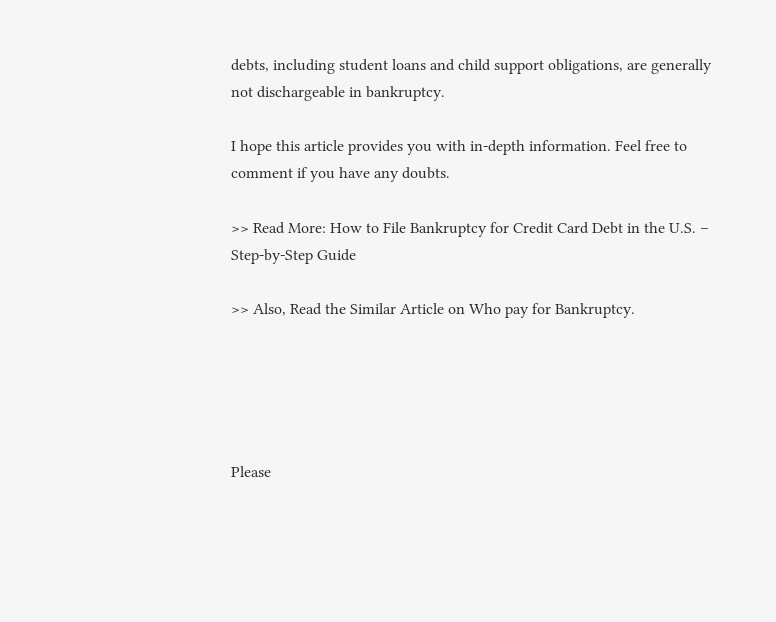debts, including student loans and child support obligations, are generally not dischargeable in bankruptcy.

I hope this article provides you with in-depth information. Feel free to comment if you have any doubts.

>> Read More: How to File Bankruptcy for Credit Card Debt in the U.S. – Step-by-Step Guide

>> Also, Read the Similar Article on Who pay for Bankruptcy.





Please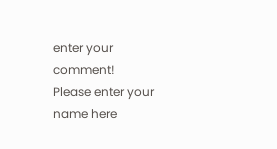enter your comment!
Please enter your name here